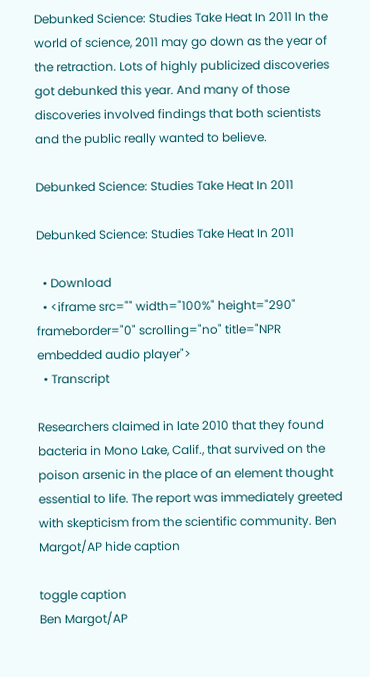Debunked Science: Studies Take Heat In 2011 In the world of science, 2011 may go down as the year of the retraction. Lots of highly publicized discoveries got debunked this year. And many of those discoveries involved findings that both scientists and the public really wanted to believe.

Debunked Science: Studies Take Heat In 2011

Debunked Science: Studies Take Heat In 2011

  • Download
  • <iframe src="" width="100%" height="290" frameborder="0" scrolling="no" title="NPR embedded audio player">
  • Transcript

Researchers claimed in late 2010 that they found bacteria in Mono Lake, Calif., that survived on the poison arsenic in the place of an element thought essential to life. The report was immediately greeted with skepticism from the scientific community. Ben Margot/AP hide caption

toggle caption
Ben Margot/AP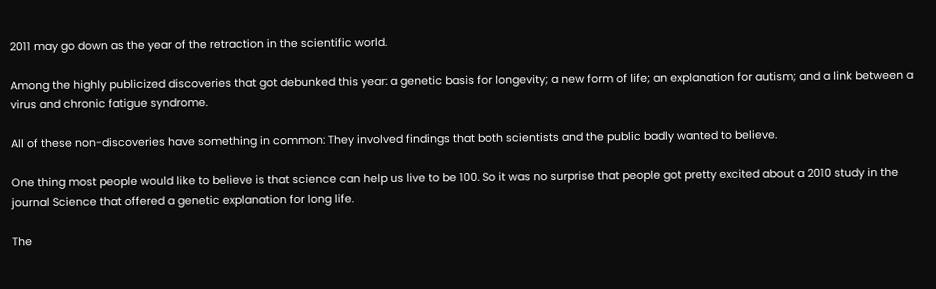2011 may go down as the year of the retraction in the scientific world.

Among the highly publicized discoveries that got debunked this year: a genetic basis for longevity; a new form of life; an explanation for autism; and a link between a virus and chronic fatigue syndrome.

All of these non-discoveries have something in common: They involved findings that both scientists and the public badly wanted to believe.

One thing most people would like to believe is that science can help us live to be 100. So it was no surprise that people got pretty excited about a 2010 study in the journal Science that offered a genetic explanation for long life.

The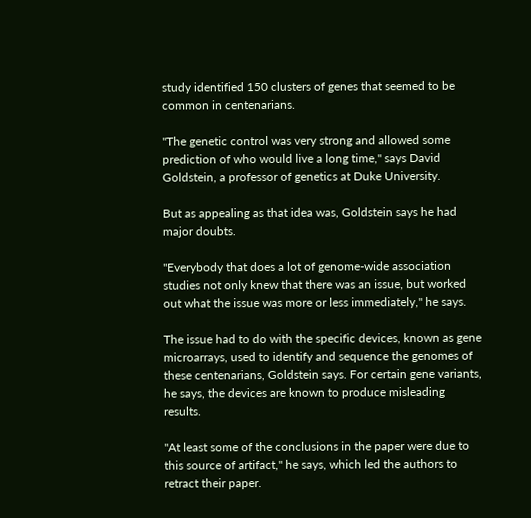study identified 150 clusters of genes that seemed to be common in centenarians.

"The genetic control was very strong and allowed some prediction of who would live a long time," says David Goldstein, a professor of genetics at Duke University.

But as appealing as that idea was, Goldstein says he had major doubts.

"Everybody that does a lot of genome-wide association studies not only knew that there was an issue, but worked out what the issue was more or less immediately," he says.

The issue had to do with the specific devices, known as gene microarrays, used to identify and sequence the genomes of these centenarians, Goldstein says. For certain gene variants, he says, the devices are known to produce misleading results.

"At least some of the conclusions in the paper were due to this source of artifact," he says, which led the authors to retract their paper.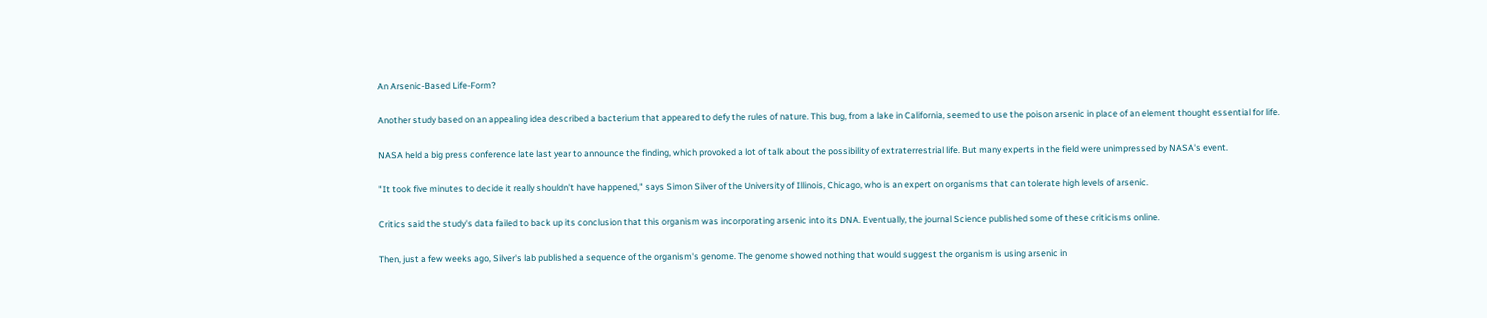An Arsenic-Based Life-Form?

Another study based on an appealing idea described a bacterium that appeared to defy the rules of nature. This bug, from a lake in California, seemed to use the poison arsenic in place of an element thought essential for life.

NASA held a big press conference late last year to announce the finding, which provoked a lot of talk about the possibility of extraterrestrial life. But many experts in the field were unimpressed by NASA's event.

"It took five minutes to decide it really shouldn't have happened," says Simon Silver of the University of Illinois, Chicago, who is an expert on organisms that can tolerate high levels of arsenic.

Critics said the study's data failed to back up its conclusion that this organism was incorporating arsenic into its DNA. Eventually, the journal Science published some of these criticisms online.

Then, just a few weeks ago, Silver's lab published a sequence of the organism's genome. The genome showed nothing that would suggest the organism is using arsenic in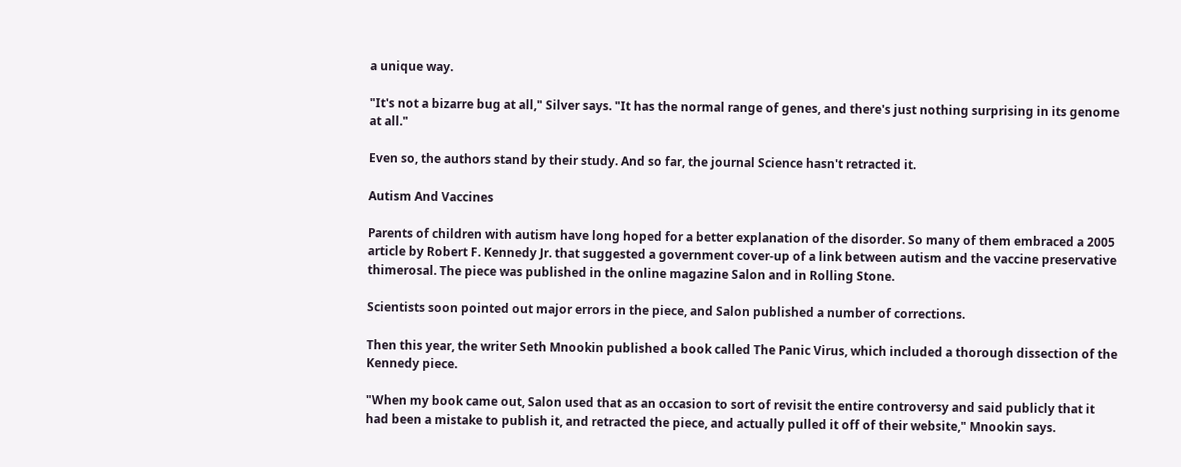a unique way.

"It's not a bizarre bug at all," Silver says. "It has the normal range of genes, and there's just nothing surprising in its genome at all."

Even so, the authors stand by their study. And so far, the journal Science hasn't retracted it.

Autism And Vaccines

Parents of children with autism have long hoped for a better explanation of the disorder. So many of them embraced a 2005 article by Robert F. Kennedy Jr. that suggested a government cover-up of a link between autism and the vaccine preservative thimerosal. The piece was published in the online magazine Salon and in Rolling Stone.

Scientists soon pointed out major errors in the piece, and Salon published a number of corrections.

Then this year, the writer Seth Mnookin published a book called The Panic Virus, which included a thorough dissection of the Kennedy piece.

"When my book came out, Salon used that as an occasion to sort of revisit the entire controversy and said publicly that it had been a mistake to publish it, and retracted the piece, and actually pulled it off of their website," Mnookin says.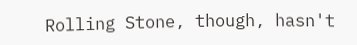Rolling Stone, though, hasn't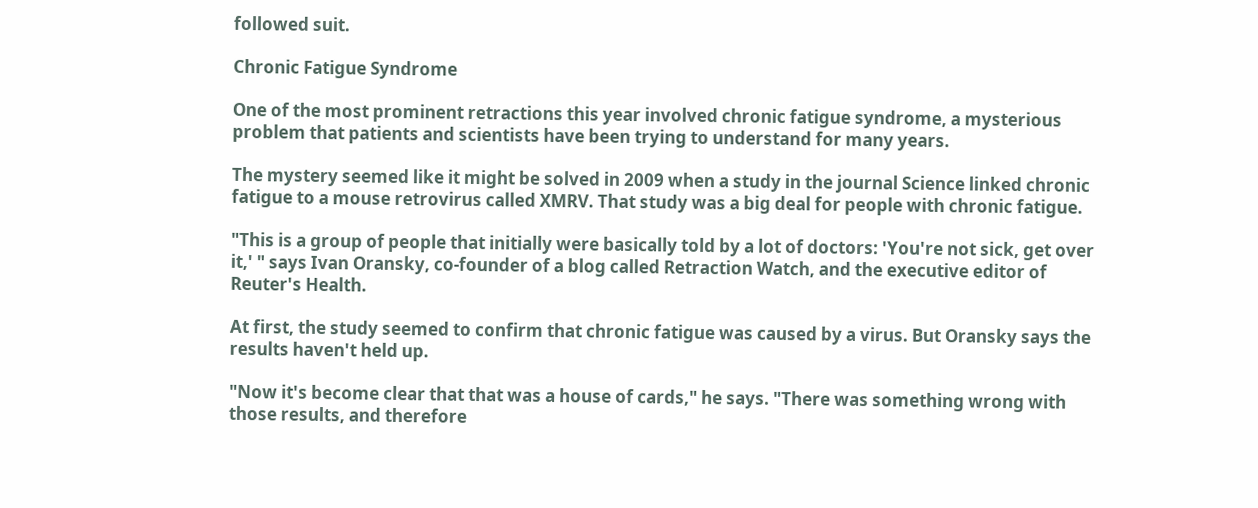followed suit.

Chronic Fatigue Syndrome

One of the most prominent retractions this year involved chronic fatigue syndrome, a mysterious problem that patients and scientists have been trying to understand for many years.

The mystery seemed like it might be solved in 2009 when a study in the journal Science linked chronic fatigue to a mouse retrovirus called XMRV. That study was a big deal for people with chronic fatigue.

"This is a group of people that initially were basically told by a lot of doctors: 'You're not sick, get over it,' " says Ivan Oransky, co-founder of a blog called Retraction Watch, and the executive editor of Reuter's Health.

At first, the study seemed to confirm that chronic fatigue was caused by a virus. But Oransky says the results haven't held up.

"Now it's become clear that that was a house of cards," he says. "There was something wrong with those results, and therefore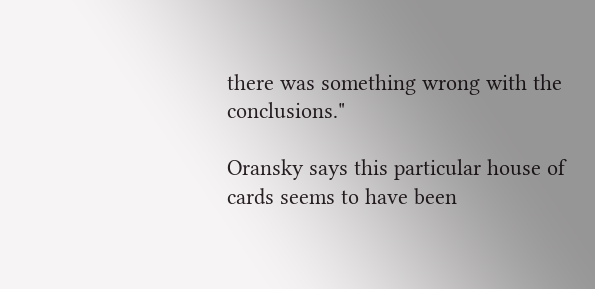there was something wrong with the conclusions."

Oransky says this particular house of cards seems to have been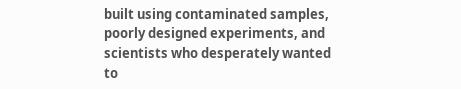built using contaminated samples, poorly designed experiments, and scientists who desperately wanted to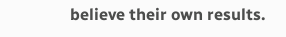believe their own results.